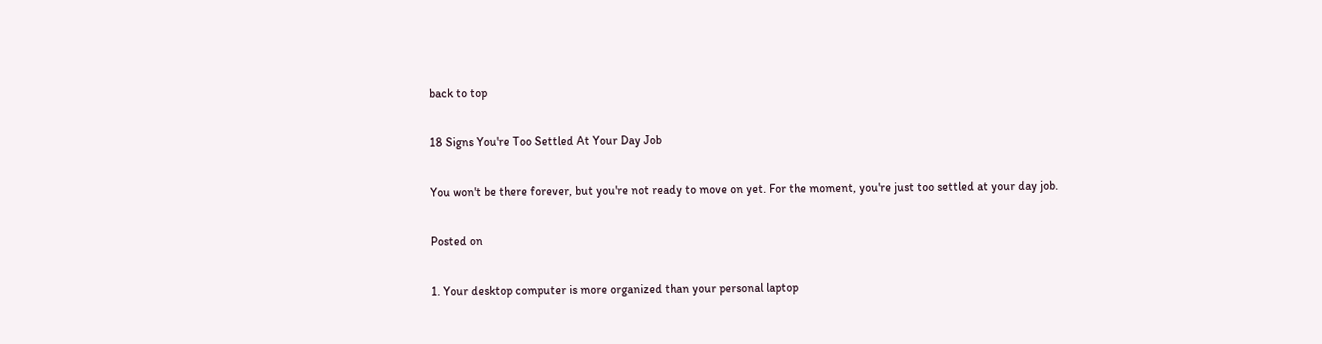back to top

18 Signs You're Too Settled At Your Day Job

You won't be there forever, but you're not ready to move on yet. For the moment, you're just too settled at your day job.

Posted on

1. Your desktop computer is more organized than your personal laptop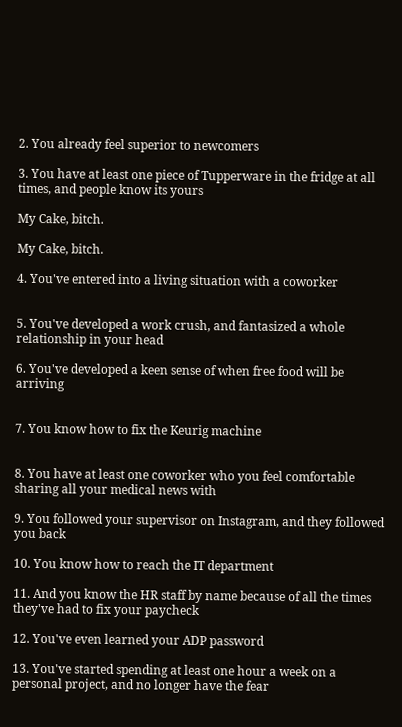2. You already feel superior to newcomers

3. You have at least one piece of Tupperware in the fridge at all times, and people know its yours

My Cake, bitch.

My Cake, bitch.

4. You've entered into a living situation with a coworker


5. You've developed a work crush, and fantasized a whole relationship in your head

6. You've developed a keen sense of when free food will be arriving


7. You know how to fix the Keurig machine


8. You have at least one coworker who you feel comfortable sharing all your medical news with

9. You followed your supervisor on Instagram, and they followed you back

10. You know how to reach the IT department

11. And you know the HR staff by name because of all the times they've had to fix your paycheck

12. You've even learned your ADP password

13. You've started spending at least one hour a week on a personal project, and no longer have the fear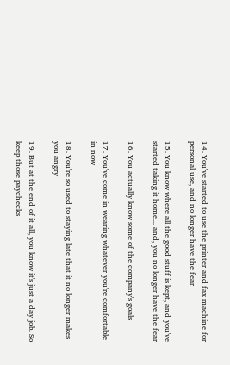14. You've started to use the printer and fax machine for personal use, and no longer have the fear

15. You know where all the good stuff is kept, and you've started taking it home... and, you no longer have the fear

16. You actually know some of the company's goals

17. You've come in wearing whatever you're comfortable in now

18. You're so used to staying late that it no longer makes you angry

19. But at the end of it all, you know it's just a day job. So keep those paychecks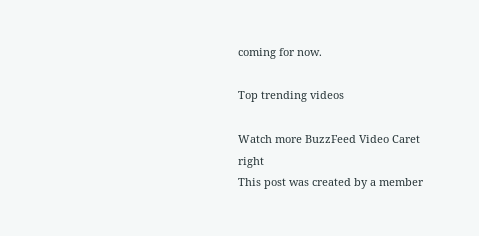coming for now.

Top trending videos

Watch more BuzzFeed Video Caret right
This post was created by a member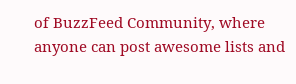of BuzzFeed Community, where anyone can post awesome lists and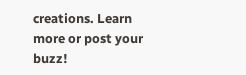creations. Learn more or post your buzz!